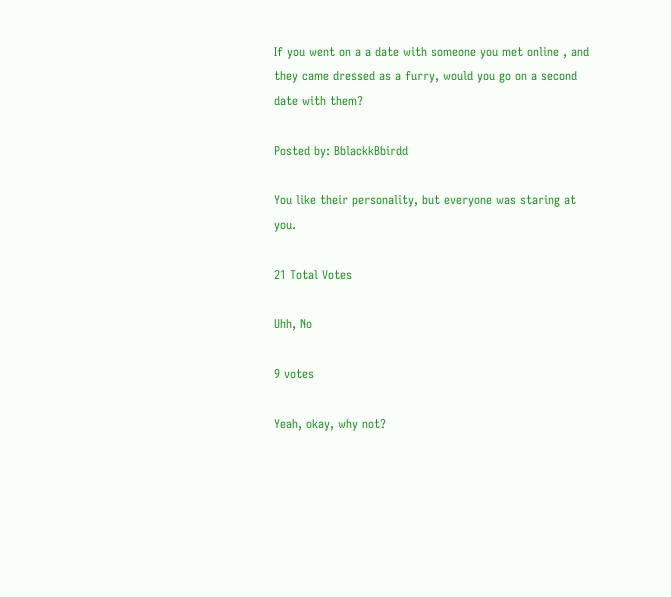If you went on a a date with someone you met online , and they came dressed as a furry, would you go on a second date with them?

Posted by: BblackkBbirdd

You like their personality, but everyone was staring at you.

21 Total Votes

Uhh, No

9 votes

Yeah, okay, why not?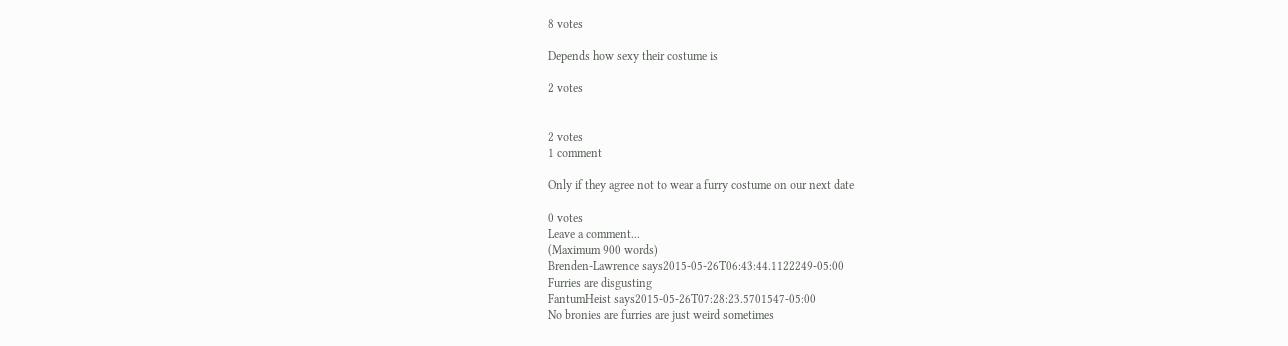8 votes

Depends how sexy their costume is

2 votes


2 votes
1 comment

Only if they agree not to wear a furry costume on our next date

0 votes
Leave a comment...
(Maximum 900 words)
Brenden-Lawrence says2015-05-26T06:43:44.1122249-05:00
Furries are disgusting
FantumHeist says2015-05-26T07:28:23.5701547-05:00
No bronies are furries are just weird sometimes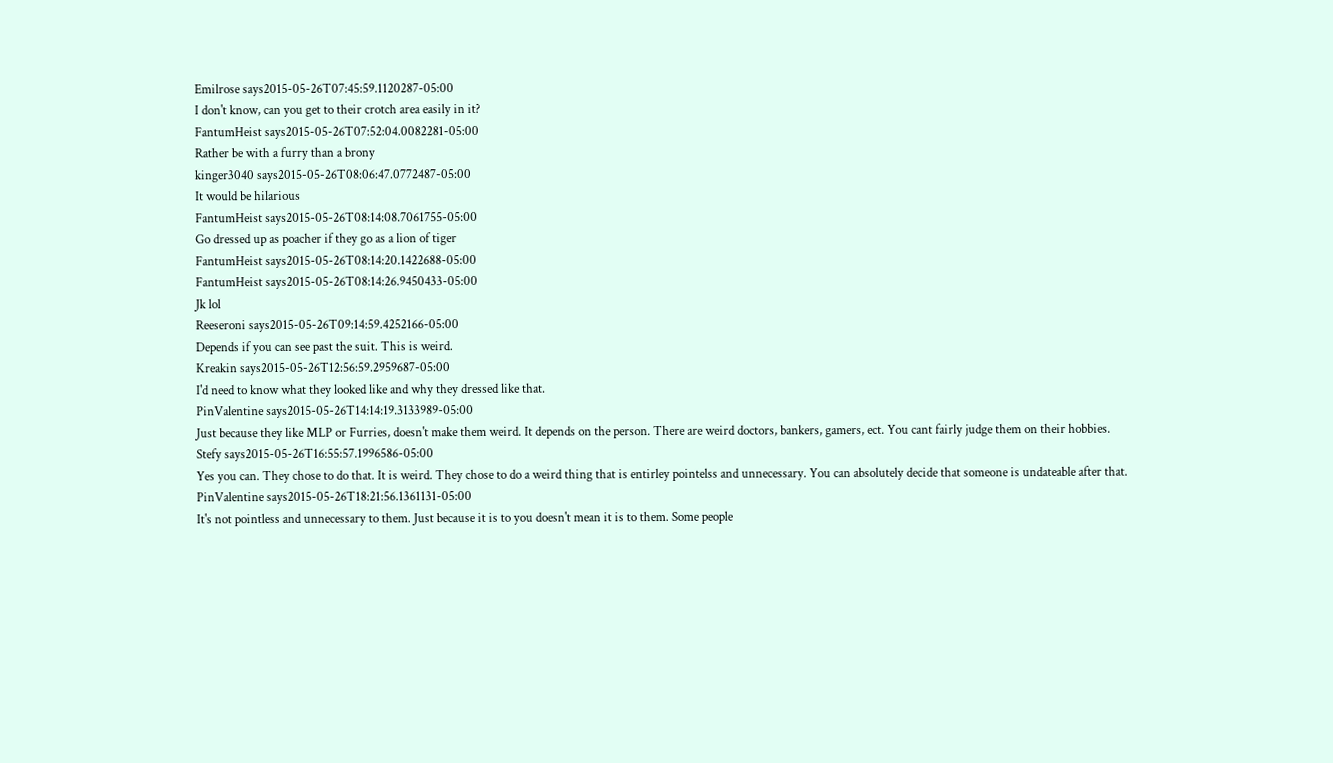Emilrose says2015-05-26T07:45:59.1120287-05:00
I don't know, can you get to their crotch area easily in it?
FantumHeist says2015-05-26T07:52:04.0082281-05:00
Rather be with a furry than a brony
kinger3040 says2015-05-26T08:06:47.0772487-05:00
It would be hilarious
FantumHeist says2015-05-26T08:14:08.7061755-05:00
Go dressed up as poacher if they go as a lion of tiger
FantumHeist says2015-05-26T08:14:20.1422688-05:00
FantumHeist says2015-05-26T08:14:26.9450433-05:00
Jk lol
Reeseroni says2015-05-26T09:14:59.4252166-05:00
Depends if you can see past the suit. This is weird.
Kreakin says2015-05-26T12:56:59.2959687-05:00
I'd need to know what they looked like and why they dressed like that.
PinValentine says2015-05-26T14:14:19.3133989-05:00
Just because they like MLP or Furries, doesn't make them weird. It depends on the person. There are weird doctors, bankers, gamers, ect. You cant fairly judge them on their hobbies.
Stefy says2015-05-26T16:55:57.1996586-05:00
Yes you can. They chose to do that. It is weird. They chose to do a weird thing that is entirley pointelss and unnecessary. You can absolutely decide that someone is undateable after that.
PinValentine says2015-05-26T18:21:56.1361131-05:00
It's not pointless and unnecessary to them. Just because it is to you doesn't mean it is to them. Some people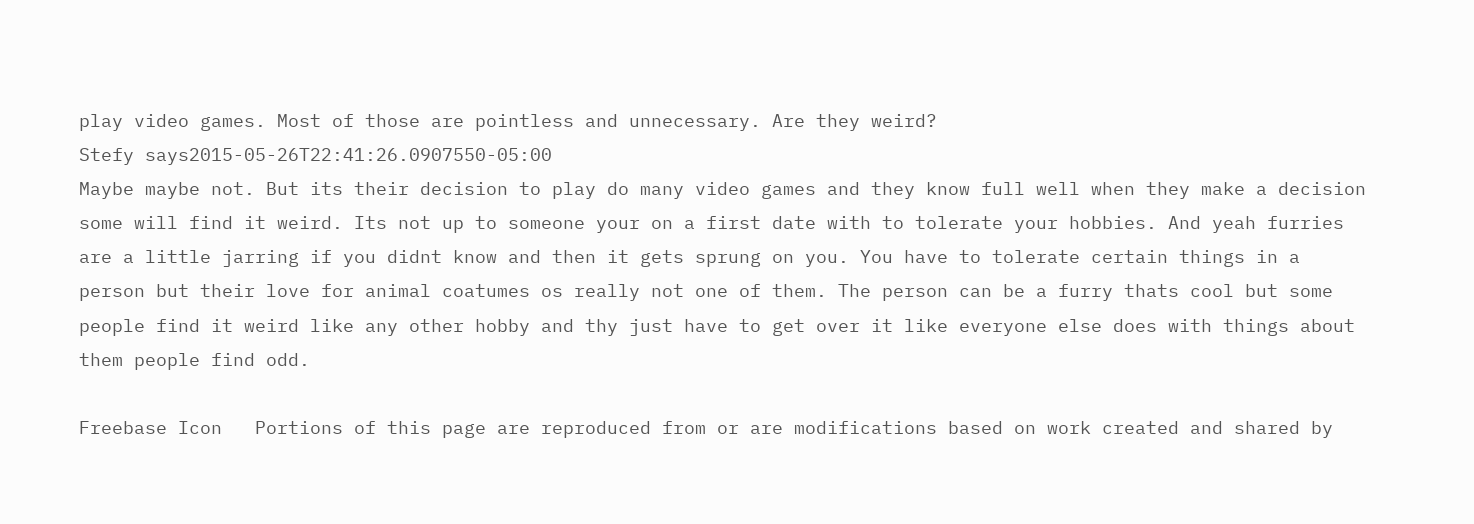play video games. Most of those are pointless and unnecessary. Are they weird?
Stefy says2015-05-26T22:41:26.0907550-05:00
Maybe maybe not. But its their decision to play do many video games and they know full well when they make a decision some will find it weird. Its not up to someone your on a first date with to tolerate your hobbies. And yeah furries are a little jarring if you didnt know and then it gets sprung on you. You have to tolerate certain things in a person but their love for animal coatumes os really not one of them. The person can be a furry thats cool but some people find it weird like any other hobby and thy just have to get over it like everyone else does with things about them people find odd.

Freebase Icon   Portions of this page are reproduced from or are modifications based on work created and shared by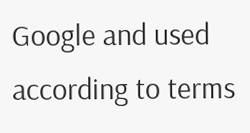Google and used according to terms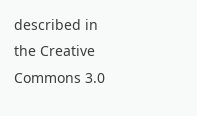described in the Creative Commons 3.0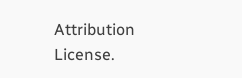Attribution License.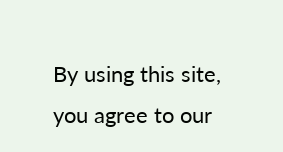By using this site, you agree to our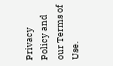Privacy Policy and our Terms of Use.